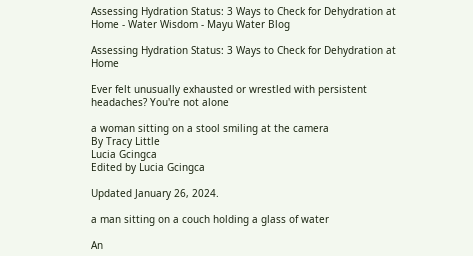Assessing Hydration Status: 3 Ways to Check for Dehydration at Home - Water Wisdom - Mayu Water Blog

Assessing Hydration Status: 3 Ways to Check for Dehydration at Home

Ever felt unusually exhausted or wrestled with persistent headaches? You're not alone

a woman sitting on a stool smiling at the camera
By Tracy Little
Lucia Gcingca
Edited by Lucia Gcingca

Updated January 26, 2024.

a man sitting on a couch holding a glass of water

An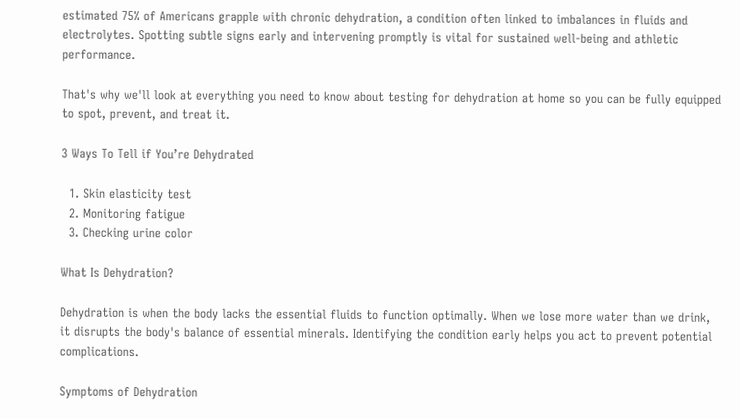estimated 75% of Americans grapple with chronic dehydration, a condition often linked to imbalances in fluids and electrolytes. Spotting subtle signs early and intervening promptly is vital for sustained well-being and athletic performance.

That's why we'll look at everything you need to know about testing for dehydration at home so you can be fully equipped to spot, prevent, and treat it.

3 Ways To Tell if You’re Dehydrated

  1. Skin elasticity test
  2. Monitoring fatigue
  3. Checking urine color

What Is Dehydration?

Dehydration is when the body lacks the essential fluids to function optimally. When we lose more water than we drink, it disrupts the body's balance of essential minerals. Identifying the condition early helps you act to prevent potential complications.

Symptoms of Dehydration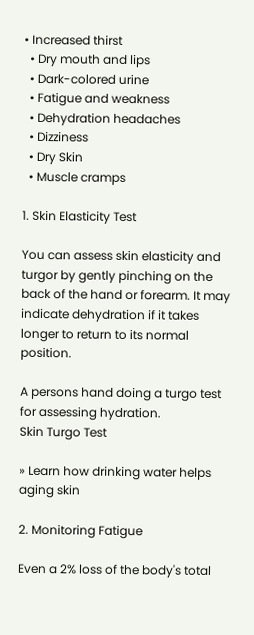• Increased thirst
  • Dry mouth and lips
  • Dark-colored urine
  • Fatigue and weakness
  • Dehydration headaches
  • Dizziness
  • Dry Skin
  • Muscle cramps

1. Skin Elasticity Test

You can assess skin elasticity and turgor by gently pinching on the back of the hand or forearm. It may indicate dehydration if it takes longer to return to its normal position.

A persons hand doing a turgo test for assessing hydration.
Skin Turgo Test

» Learn how drinking water helps aging skin

2. Monitoring Fatigue

Even a 2% loss of the body's total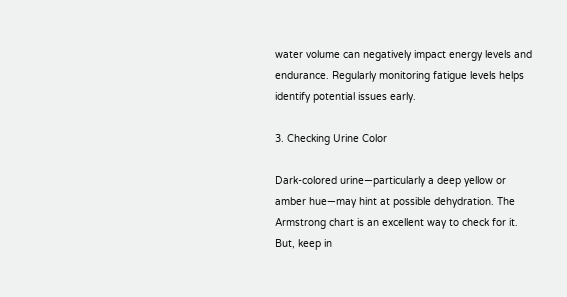water volume can negatively impact energy levels and endurance. Regularly monitoring fatigue levels helps identify potential issues early.

3. Checking Urine Color

Dark-colored urine—particularly a deep yellow or amber hue—may hint at possible dehydration. The Armstrong chart is an excellent way to check for it. But, keep in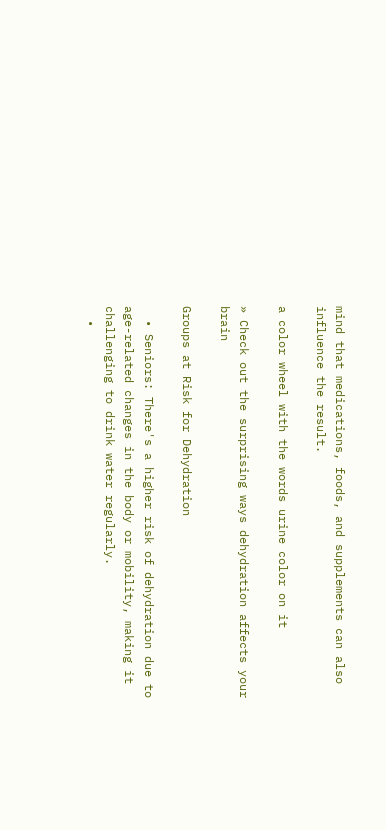mind that medications, foods, and supplements can also influence the result.

a color wheel with the words urine color on it

» Check out the surprising ways dehydration affects your brain

Groups at Risk for Dehydration

  • Seniors: There's a higher risk of dehydration due to age-related changes in the body or mobility, making it challenging to drink water regularly.
  •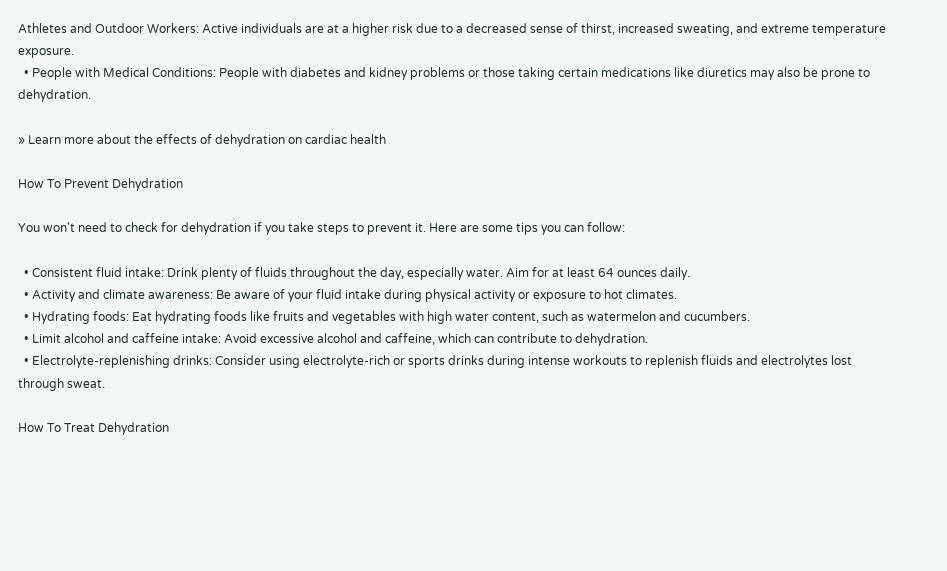Athletes and Outdoor Workers: Active individuals are at a higher risk due to a decreased sense of thirst, increased sweating, and extreme temperature exposure.
  • People with Medical Conditions: People with diabetes and kidney problems or those taking certain medications like diuretics may also be prone to dehydration.

» Learn more about the effects of dehydration on cardiac health

How To Prevent Dehydration

You won't need to check for dehydration if you take steps to prevent it. Here are some tips you can follow:

  • Consistent fluid intake: Drink plenty of fluids throughout the day, especially water. Aim for at least 64 ounces daily.
  • Activity and climate awareness: Be aware of your fluid intake during physical activity or exposure to hot climates.
  • Hydrating foods: Eat hydrating foods like fruits and vegetables with high water content, such as watermelon and cucumbers.
  • Limit alcohol and caffeine intake: Avoid excessive alcohol and caffeine, which can contribute to dehydration.
  • Electrolyte-replenishing drinks: Consider using electrolyte-rich or sports drinks during intense workouts to replenish fluids and electrolytes lost through sweat.

How To Treat Dehydration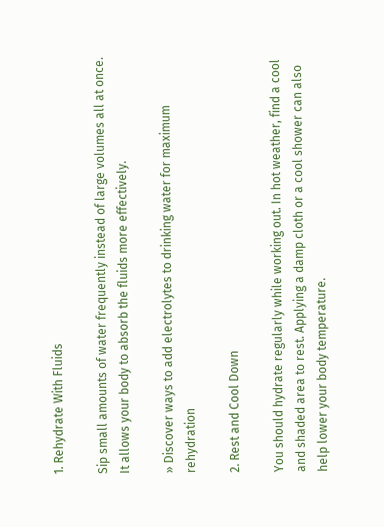1. Rehydrate With Fluids

Sip small amounts of water frequently instead of large volumes all at once. It allows your body to absorb the fluids more effectively.

» Discover ways to add electrolytes to drinking water for maximum rehydration

2. Rest and Cool Down

You should hydrate regularly while working out. In hot weather, find a cool and shaded area to rest. Applying a damp cloth or a cool shower can also help lower your body temperature.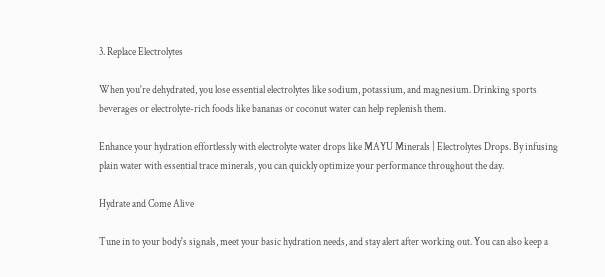3. Replace Electrolytes

When you're dehydrated, you lose essential electrolytes like sodium, potassium, and magnesium. Drinking sports beverages or electrolyte-rich foods like bananas or coconut water can help replenish them.

Enhance your hydration effortlessly with electrolyte water drops like MAYU Minerals | Electrolytes Drops. By infusing plain water with essential trace minerals, you can quickly optimize your performance throughout the day.

Hydrate and Come Alive

Tune in to your body's signals, meet your basic hydration needs, and stay alert after working out. You can also keep a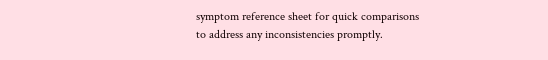symptom reference sheet for quick comparisons to address any inconsistencies promptly.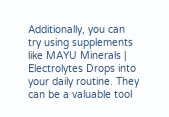Additionally, you can try using supplements like MAYU Minerals | Electrolytes Drops into your daily routine. They can be a valuable tool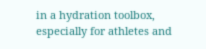in a hydration toolbox, especially for athletes and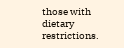those with dietary restrictions.